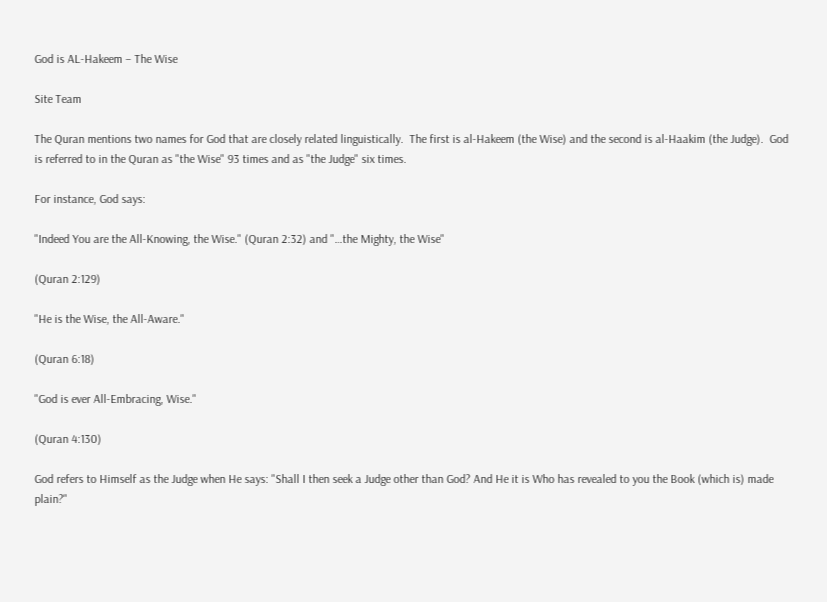God is AL-Hakeem – The Wise

Site Team

The Quran mentions two names for God that are closely related linguistically.  The first is al-Hakeem (the Wise) and the second is al-Haakim (the Judge).  God is referred to in the Quran as "the Wise" 93 times and as "the Judge" six times.

For instance, God says:

"Indeed You are the All-Knowing, the Wise." (Quran 2:32) and "…the Mighty, the Wise"

(Quran 2:129)

"He is the Wise, the All-Aware."

(Quran 6:18)

"God is ever All-Embracing, Wise."

(Quran 4:130)

God refers to Himself as the Judge when He says: "Shall I then seek a Judge other than God? And He it is Who has revealed to you the Book (which is) made plain?"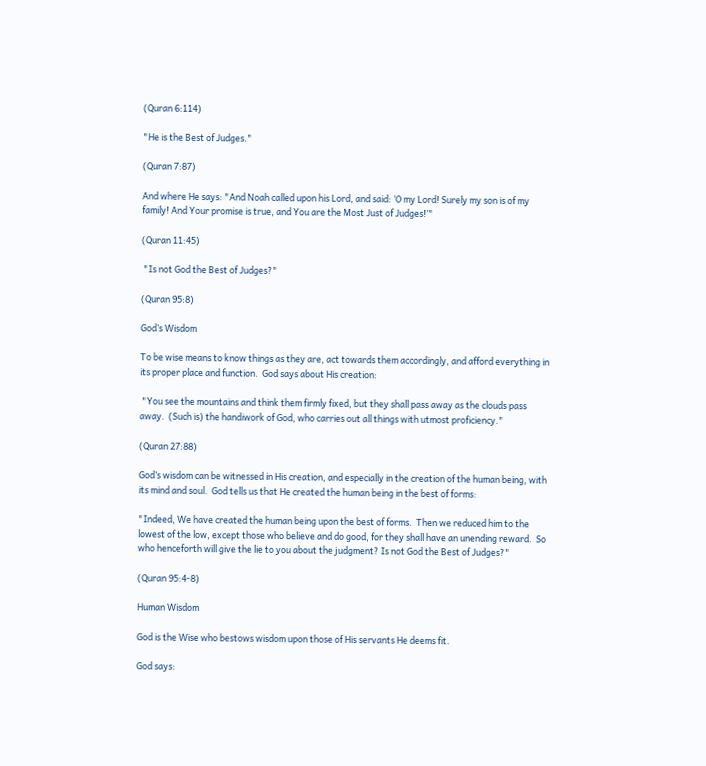(Quran 6:114)

"He is the Best of Judges."

(Quran 7:87)

And where He says: "And Noah called upon his Lord, and said: ‘O my Lord! Surely my son is of my family! And Your promise is true, and You are the Most Just of Judges!’"

(Quran 11:45)

 "Is not God the Best of Judges?"

(Quran 95:8)

God’s Wisdom

To be wise means to know things as they are, act towards them accordingly, and afford everything in its proper place and function.  God says about His creation:

 "You see the mountains and think them firmly fixed, but they shall pass away as the clouds pass away.  (Such is) the handiwork of God, who carries out all things with utmost proficiency."

(Quran 27:88)

God’s wisdom can be witnessed in His creation, and especially in the creation of the human being, with its mind and soul.  God tells us that He created the human being in the best of forms:

"Indeed, We have created the human being upon the best of forms.  Then we reduced him to the lowest of the low, except those who believe and do good, for they shall have an unending reward.  So who henceforth will give the lie to you about the judgment? Is not God the Best of Judges?"

(Quran 95:4-8)

Human Wisdom

God is the Wise who bestows wisdom upon those of His servants He deems fit.

God says: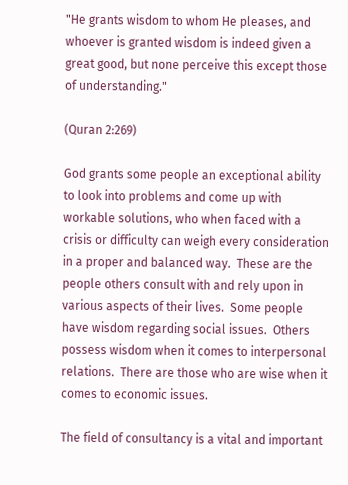"He grants wisdom to whom He pleases, and whoever is granted wisdom is indeed given a great good, but none perceive this except those of understanding."

(Quran 2:269)

God grants some people an exceptional ability to look into problems and come up with workable solutions, who when faced with a crisis or difficulty can weigh every consideration in a proper and balanced way.  These are the people others consult with and rely upon in various aspects of their lives.  Some people have wisdom regarding social issues.  Others possess wisdom when it comes to interpersonal relations.  There are those who are wise when it comes to economic issues.

The field of consultancy is a vital and important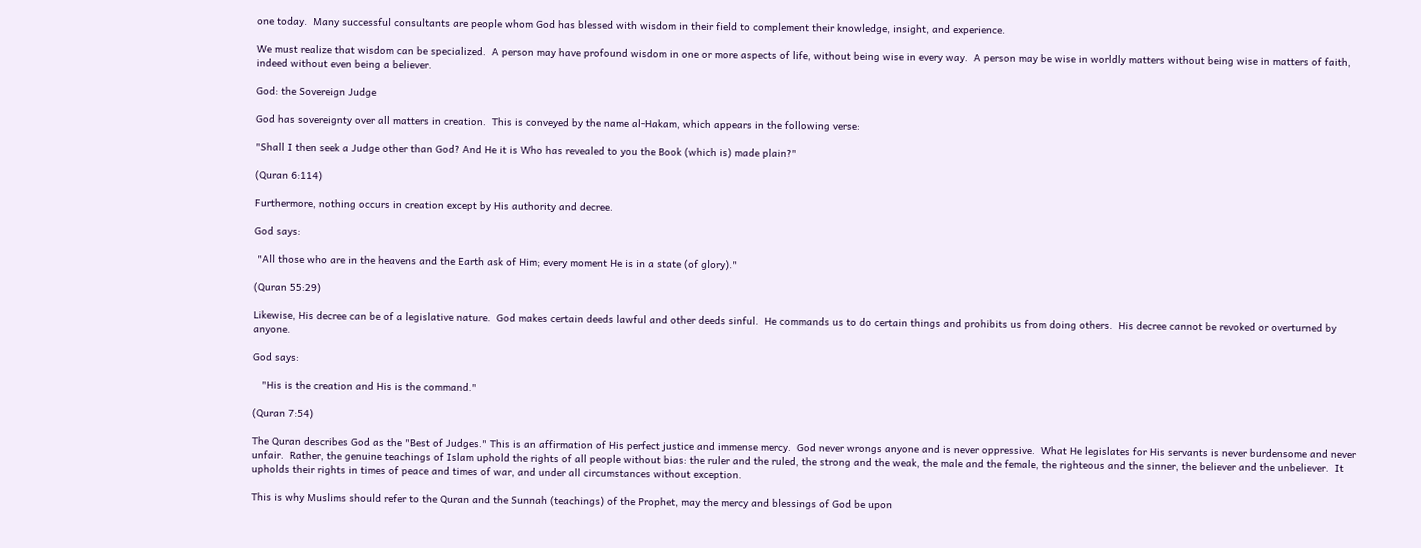one today.  Many successful consultants are people whom God has blessed with wisdom in their field to complement their knowledge, insight, and experience.

We must realize that wisdom can be specialized.  A person may have profound wisdom in one or more aspects of life, without being wise in every way.  A person may be wise in worldly matters without being wise in matters of faith, indeed without even being a believer.

God: the Sovereign Judge

God has sovereignty over all matters in creation.  This is conveyed by the name al-Hakam, which appears in the following verse:

"Shall I then seek a Judge other than God? And He it is Who has revealed to you the Book (which is) made plain?"

(Quran 6:114)

Furthermore, nothing occurs in creation except by His authority and decree.

God says:

 "All those who are in the heavens and the Earth ask of Him; every moment He is in a state (of glory)."

(Quran 55:29)

Likewise, His decree can be of a legislative nature.  God makes certain deeds lawful and other deeds sinful.  He commands us to do certain things and prohibits us from doing others.  His decree cannot be revoked or overturned by anyone.

God says:

   "His is the creation and His is the command."

(Quran 7:54)

The Quran describes God as the "Best of Judges." This is an affirmation of His perfect justice and immense mercy.  God never wrongs anyone and is never oppressive.  What He legislates for His servants is never burdensome and never unfair.  Rather, the genuine teachings of Islam uphold the rights of all people without bias: the ruler and the ruled, the strong and the weak, the male and the female, the righteous and the sinner, the believer and the unbeliever.  It upholds their rights in times of peace and times of war, and under all circumstances without exception.

This is why Muslims should refer to the Quran and the Sunnah (teachings) of the Prophet, may the mercy and blessings of God be upon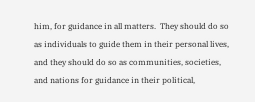him, for guidance in all matters.  They should do so as individuals to guide them in their personal lives, and they should do so as communities, societies, and nations for guidance in their political,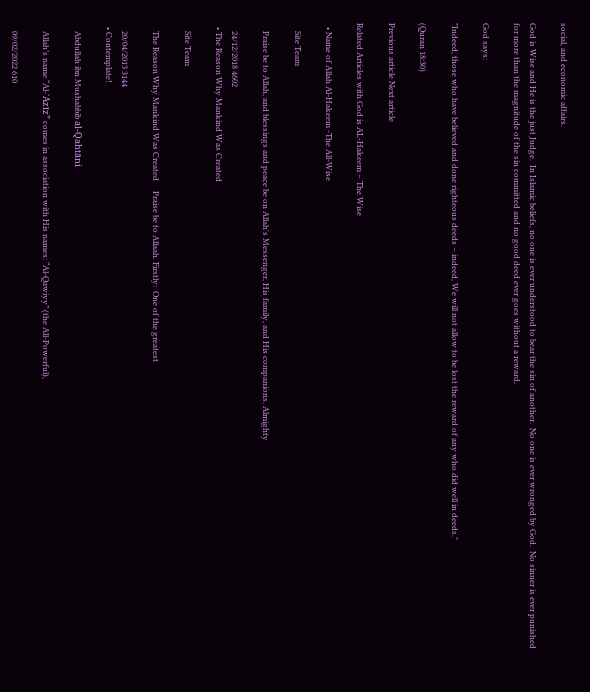social, and economic affairs.

God is Wise and He is the just Judge.  In Islamic beliefs, no one is ever understood to bear the sin of another.  No one is ever wronged by God.  No sinner is ever punished for more than the magnitude of the sin committed and no good deed ever goes without a reward.

God says:

"Indeed, those who have believed and done righteous deeds – indeed, We will not allow to be lost the reward of any who did well in deeds."

(Quran 18:30)

Previous article Next article

Related Articles with God is AL-Hakeem – The Wise

  • Name of Allah Al-Hakeem -The All-Wise

    Site Team

    Praise be to Allah, and blessings and peace be on Allah's Messenger, His family, and His companions. Almighty

    24/12/2018 4602
  • The Reason Why Mankind Was Created

    Site Team

    The Reason Why Mankind Was Created     Praise be to Allaah. Firstly:  One of the greatest

    20/04/2013 3144
  • Contemplate!

    Abdullah ibn Mushabbib al-Qahtāni

    Allah’s name “Al-‘Azīz” comes in association with His names: “Al-Qawiyy” (the All-Powerful),

    09/02/2022 610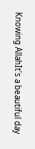Knowing AllahIt's a beautiful day